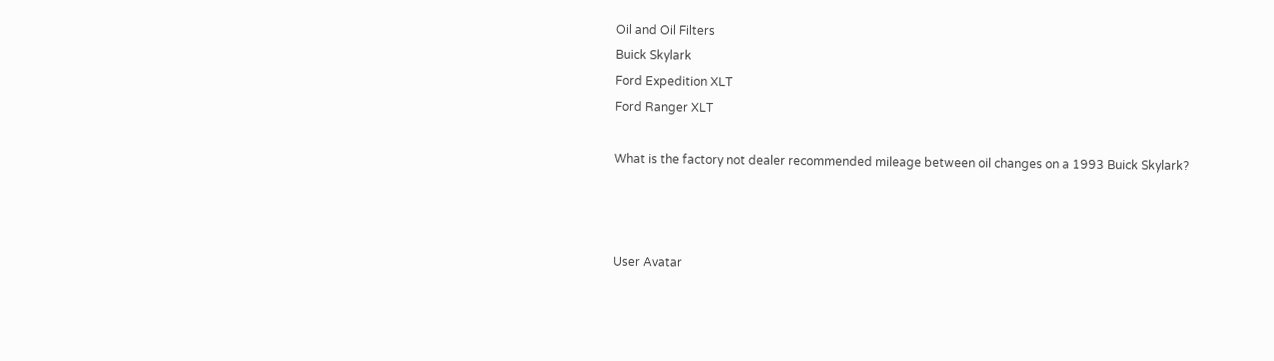Oil and Oil Filters
Buick Skylark
Ford Expedition XLT
Ford Ranger XLT

What is the factory not dealer recommended mileage between oil changes on a 1993 Buick Skylark?



User Avatar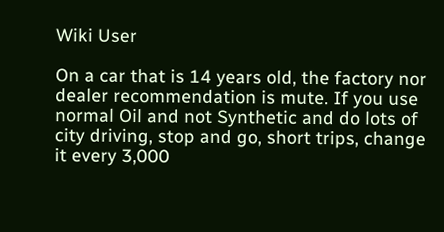Wiki User

On a car that is 14 years old, the factory nor dealer recommendation is mute. If you use normal Oil and not Synthetic and do lots of city driving, stop and go, short trips, change it every 3,000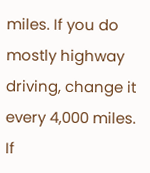miles. If you do mostly highway driving, change it every 4,000 miles. If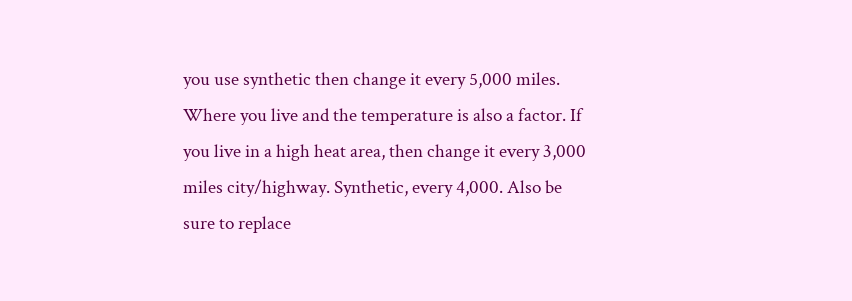you use synthetic then change it every 5,000 miles. Where you live and the temperature is also a factor. If you live in a high heat area, then change it every 3,000 miles city/highway. Synthetic, every 4,000. Also be sure to replace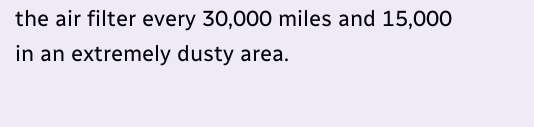the air filter every 30,000 miles and 15,000 in an extremely dusty area.